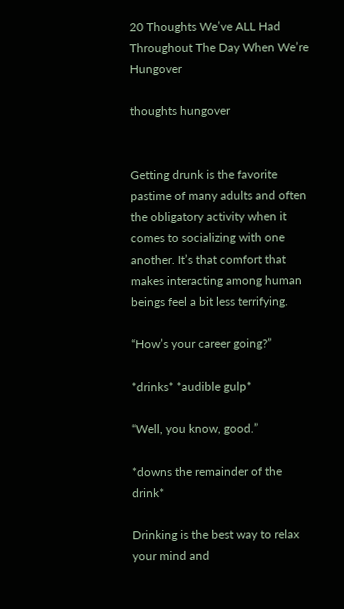20 Thoughts We’ve ALL Had Throughout The Day When We’re Hungover

thoughts hungover


Getting drunk is the favorite pastime of many adults and often the obligatory activity when it comes to socializing with one another. It’s that comfort that makes interacting among human beings feel a bit less terrifying.

“How’s your career going?”

*drinks* *audible gulp*

“Well, you know, good.”

*downs the remainder of the drink*

Drinking is the best way to relax your mind and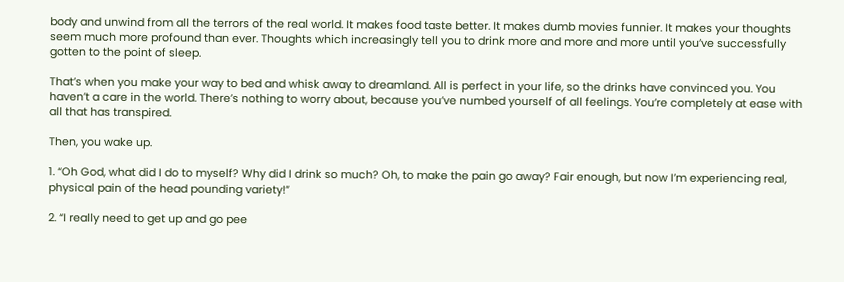body and unwind from all the terrors of the real world. It makes food taste better. It makes dumb movies funnier. It makes your thoughts seem much more profound than ever. Thoughts which increasingly tell you to drink more and more and more until you’ve successfully gotten to the point of sleep.

That’s when you make your way to bed and whisk away to dreamland. All is perfect in your life, so the drinks have convinced you. You haven’t a care in the world. There’s nothing to worry about, because you’ve numbed yourself of all feelings. You’re completely at ease with all that has transpired.

Then, you wake up.

1. “Oh God, what did I do to myself? Why did I drink so much? Oh, to make the pain go away? Fair enough, but now I’m experiencing real, physical pain of the head pounding variety!”

2. “I really need to get up and go pee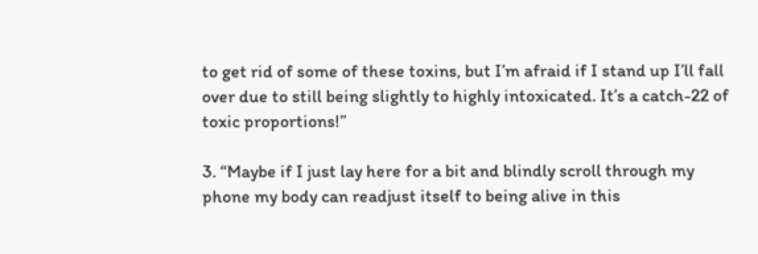to get rid of some of these toxins, but I’m afraid if I stand up I’ll fall over due to still being slightly to highly intoxicated. It’s a catch-22 of toxic proportions!”

3. “Maybe if I just lay here for a bit and blindly scroll through my phone my body can readjust itself to being alive in this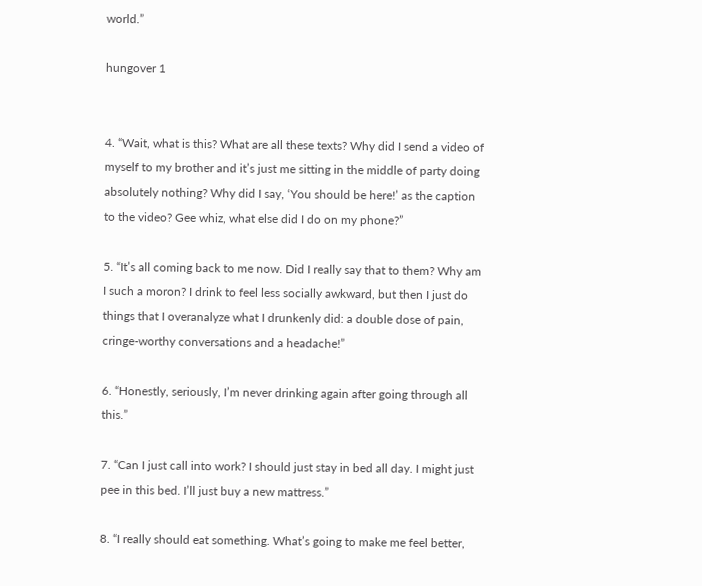world.”

hungover 1


4. “Wait, what is this? What are all these texts? Why did I send a video of myself to my brother and it’s just me sitting in the middle of party doing absolutely nothing? Why did I say, ‘You should be here!’ as the caption to the video? Gee whiz, what else did I do on my phone?”

5. “It’s all coming back to me now. Did I really say that to them? Why am I such a moron? I drink to feel less socially awkward, but then I just do things that I overanalyze what I drunkenly did: a double dose of pain, cringe-worthy conversations and a headache!”

6. “Honestly, seriously, I’m never drinking again after going through all this.”

7. “Can I just call into work? I should just stay in bed all day. I might just pee in this bed. I’ll just buy a new mattress.”

8. “I really should eat something. What’s going to make me feel better,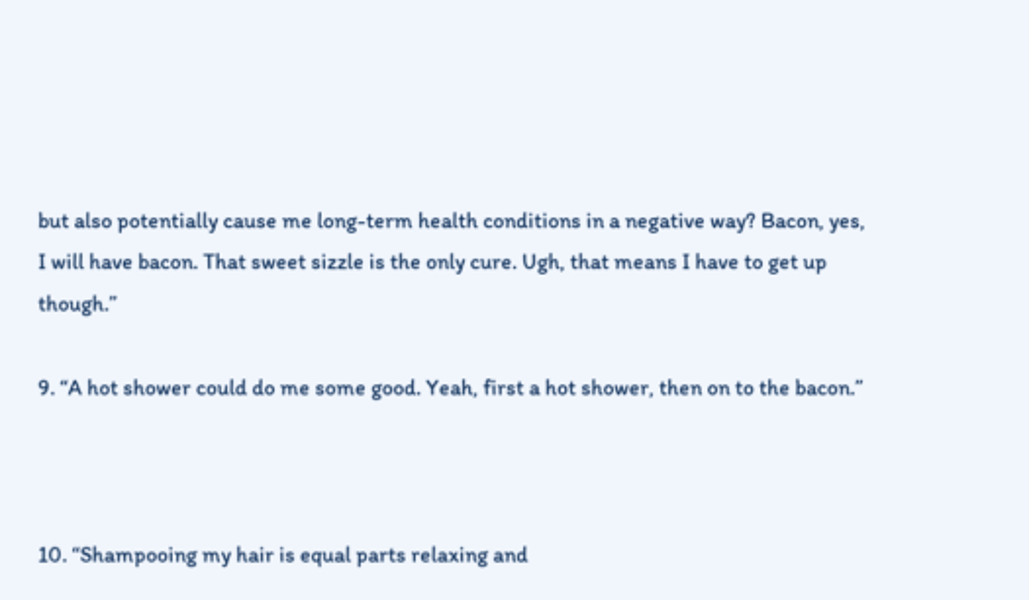but also potentially cause me long-term health conditions in a negative way? Bacon, yes, I will have bacon. That sweet sizzle is the only cure. Ugh, that means I have to get up though.”

9. “A hot shower could do me some good. Yeah, first a hot shower, then on to the bacon.”



10. “Shampooing my hair is equal parts relaxing and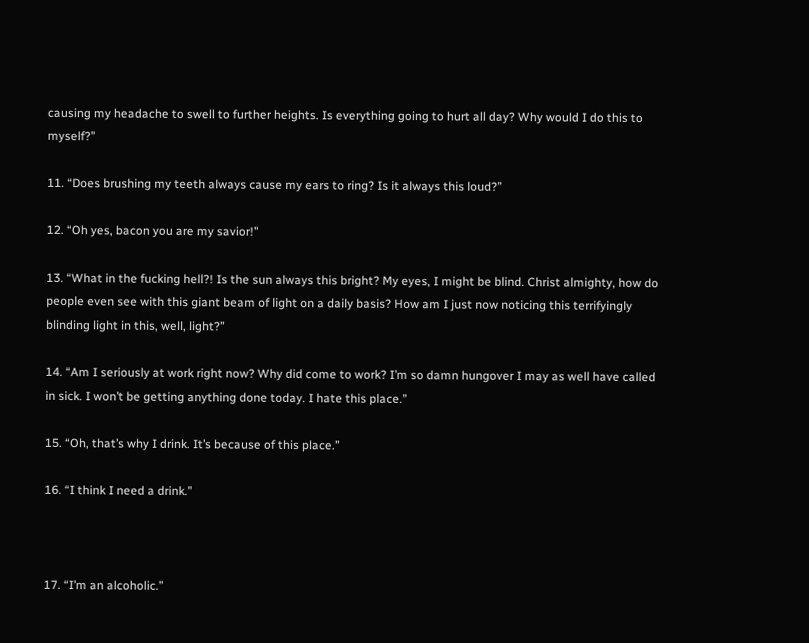causing my headache to swell to further heights. Is everything going to hurt all day? Why would I do this to myself?”

11. “Does brushing my teeth always cause my ears to ring? Is it always this loud?”

12. “Oh yes, bacon you are my savior!”

13. “What in the fucking hell?! Is the sun always this bright? My eyes, I might be blind. Christ almighty, how do people even see with this giant beam of light on a daily basis? How am I just now noticing this terrifyingly blinding light in this, well, light?”

14. “Am I seriously at work right now? Why did come to work? I’m so damn hungover I may as well have called in sick. I won’t be getting anything done today. I hate this place.”

15. “Oh, that’s why I drink. It’s because of this place.”

16. “I think I need a drink.”



17. “I’m an alcoholic.”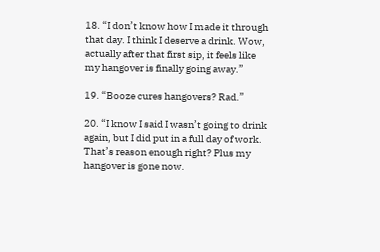18. “I don’t know how I made it through that day. I think I deserve a drink. Wow, actually after that first sip, it feels like my hangover is finally going away.”

19. “Booze cures hangovers? Rad.”

20. “I know I said I wasn’t going to drink again, but I did put in a full day of work. That’s reason enough right? Plus my hangover is gone now.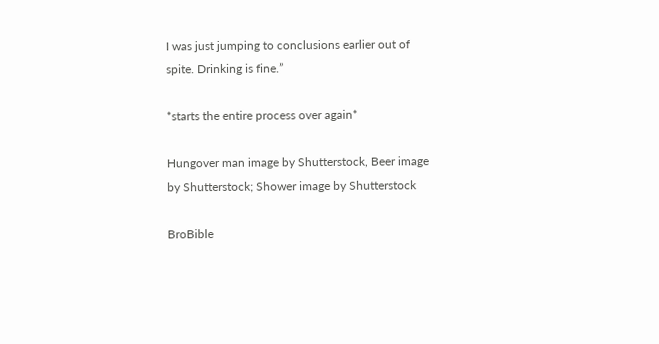I was just jumping to conclusions earlier out of spite. Drinking is fine.”

*starts the entire process over again*

Hungover man image by Shutterstock, Beer image by Shutterstock; Shower image by Shutterstock

BroBible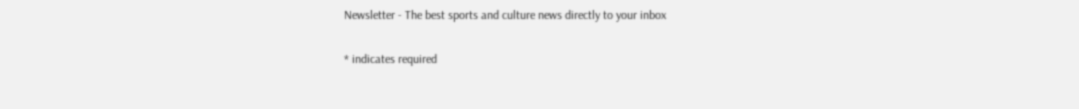Newsletter - The best sports and culture news directly to your inbox

* indicates required